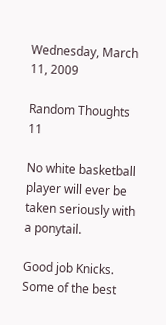Wednesday, March 11, 2009

Random Thoughts 11

No white basketball player will ever be taken seriously with a ponytail.

Good job Knicks. Some of the best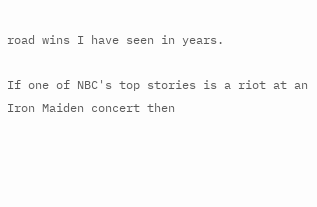road wins I have seen in years.

If one of NBC's top stories is a riot at an Iron Maiden concert then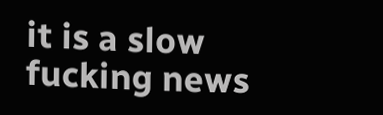it is a slow fucking news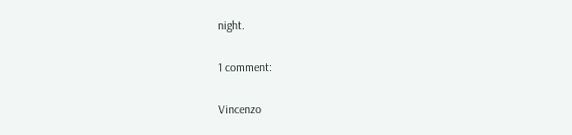night.

1 comment:

Vincenzo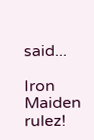said...

Iron Maiden rulez!